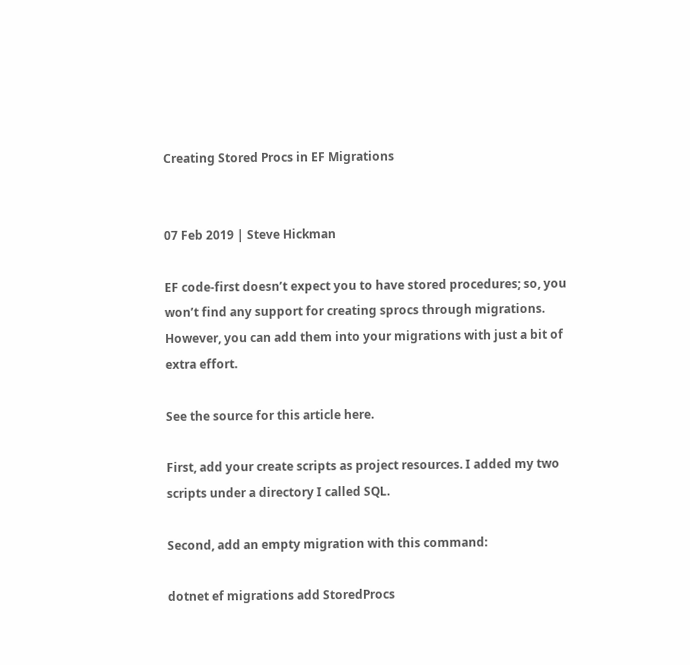Creating Stored Procs in EF Migrations


07 Feb 2019 | Steve Hickman

EF code-first doesn’t expect you to have stored procedures; so, you won’t find any support for creating sprocs through migrations. However, you can add them into your migrations with just a bit of extra effort.

See the source for this article here.

First, add your create scripts as project resources. I added my two scripts under a directory I called SQL.

Second, add an empty migration with this command:

dotnet ef migrations add StoredProcs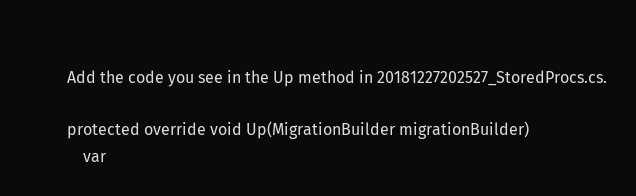Add the code you see in the Up method in 20181227202527_StoredProcs.cs.

protected override void Up(MigrationBuilder migrationBuilder)
    var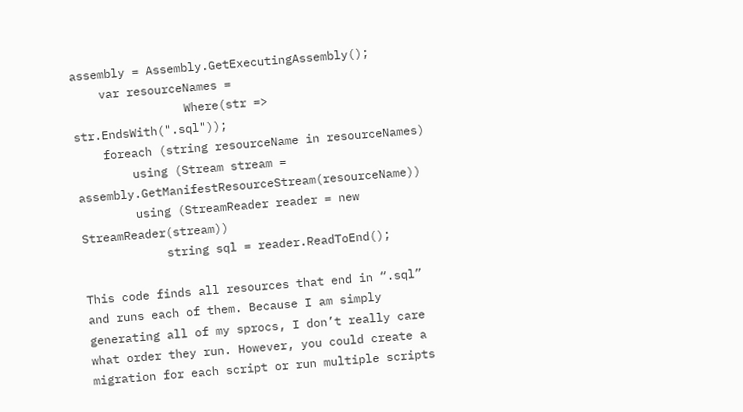assembly = Assembly.GetExecutingAssembly();
    var resourceNames =
                Where(str => str.EndsWith(".sql"));
    foreach (string resourceName in resourceNames)
        using (Stream stream = assembly.GetManifestResourceStream(resourceName))
        using (StreamReader reader = new StreamReader(stream))
            string sql = reader.ReadToEnd();

This code finds all resources that end in “.sql” and runs each of them. Because I am simply generating all of my sprocs, I don’t really care what order they run. However, you could create a migration for each script or run multiple scripts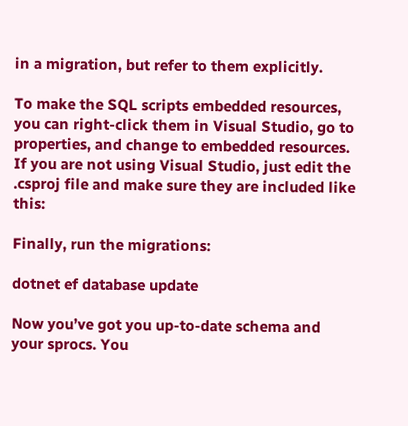in a migration, but refer to them explicitly.

To make the SQL scripts embedded resources, you can right-click them in Visual Studio, go to properties, and change to embedded resources. If you are not using Visual Studio, just edit the .csproj file and make sure they are included like this:

Finally, run the migrations:

dotnet ef database update

Now you’ve got you up-to-date schema and your sprocs. You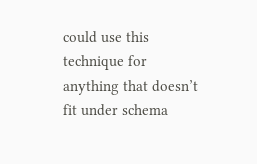could use this technique for anything that doesn’t fit under schema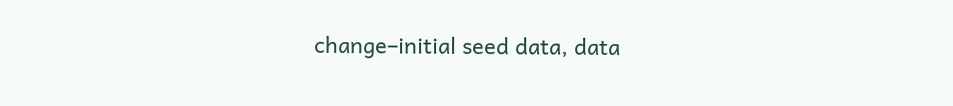change–initial seed data, data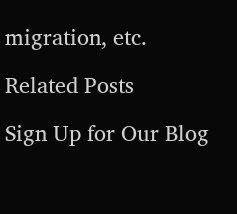migration, etc.

Related Posts

Sign Up for Our Blog